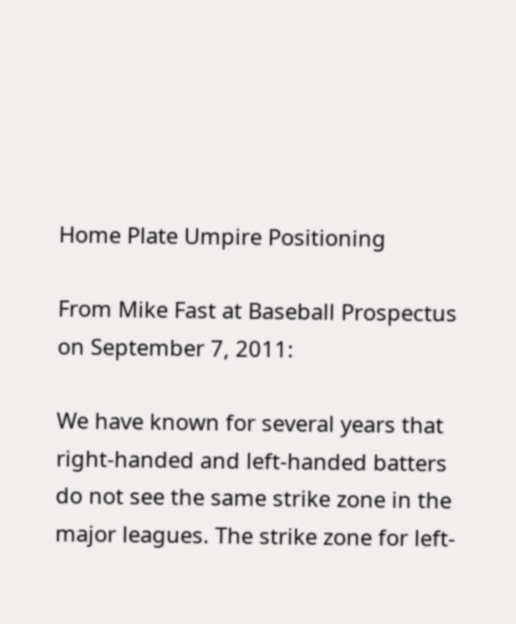Home Plate Umpire Positioning

From Mike Fast at Baseball Prospectus on September 7, 2011:

We have known for several years that right-handed and left-handed batters do not see the same strike zone in the major leagues. The strike zone for left-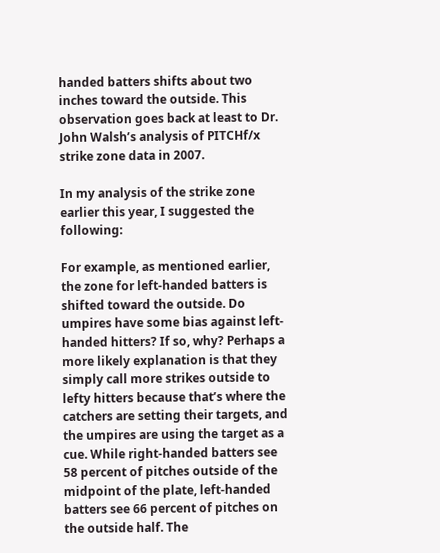handed batters shifts about two inches toward the outside. This observation goes back at least to Dr. John Walsh’s analysis of PITCHf/x strike zone data in 2007.

In my analysis of the strike zone earlier this year, I suggested the following:

For example, as mentioned earlier, the zone for left-handed batters is shifted toward the outside. Do umpires have some bias against left-handed hitters? If so, why? Perhaps a more likely explanation is that they simply call more strikes outside to lefty hitters because that’s where the catchers are setting their targets, and the umpires are using the target as a cue. While right-handed batters see 58 percent of pitches outside of the midpoint of the plate, left-handed batters see 66 percent of pitches on the outside half. The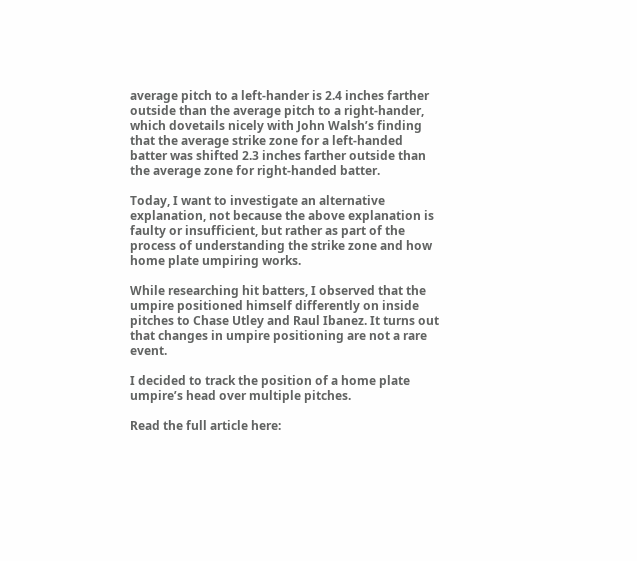average pitch to a left-hander is 2.4 inches farther outside than the average pitch to a right-hander, which dovetails nicely with John Walsh’s finding that the average strike zone for a left-handed batter was shifted 2.3 inches farther outside than the average zone for right-handed batter.

Today, I want to investigate an alternative explanation, not because the above explanation is faulty or insufficient, but rather as part of the process of understanding the strike zone and how home plate umpiring works.

While researching hit batters, I observed that the umpire positioned himself differently on inside pitches to Chase Utley and Raul Ibanez. It turns out that changes in umpire positioning are not a rare event.

I decided to track the position of a home plate umpire’s head over multiple pitches.

Read the full article here: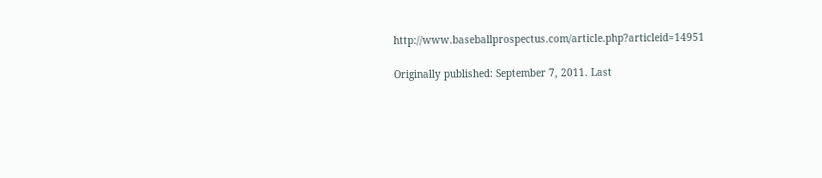http://www.baseballprospectus.com/article.php?articleid=14951

Originally published: September 7, 2011. Last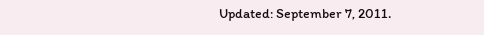Updated: September 7, 2011.